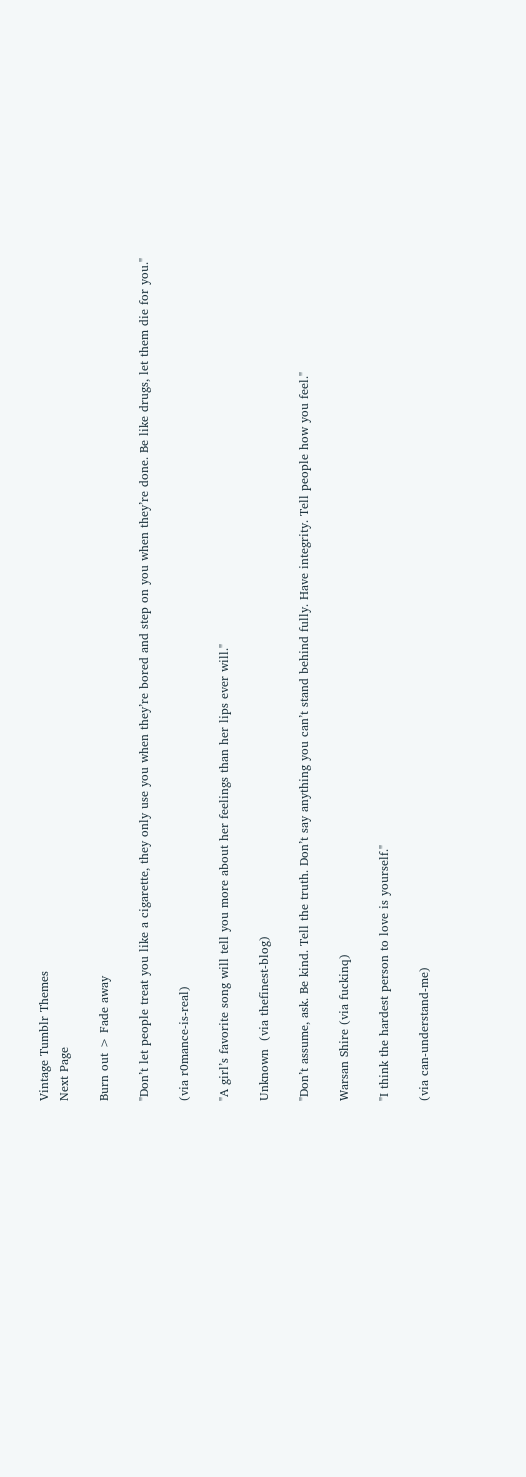Vintage Tumblr Themes
Next Page

Burn out > Fade away

"Don’t let people treat you like a cigarette, they only use you when they’re bored and step on you when they’re done. Be like drugs, let them die for you."

(via r0mance-is-real)

"A girl’s favorite song will tell you more about her feelings than her lips ever will."

Unknown  (via thefinest-blog)

"Don’t assume, ask. Be kind. Tell the truth. Don’t say anything you can’t stand behind fully. Have integrity. Tell people how you feel."

Warsan Shire (via fuckinq)

"I think the hardest person to love is yourself."

(via can-understand-me)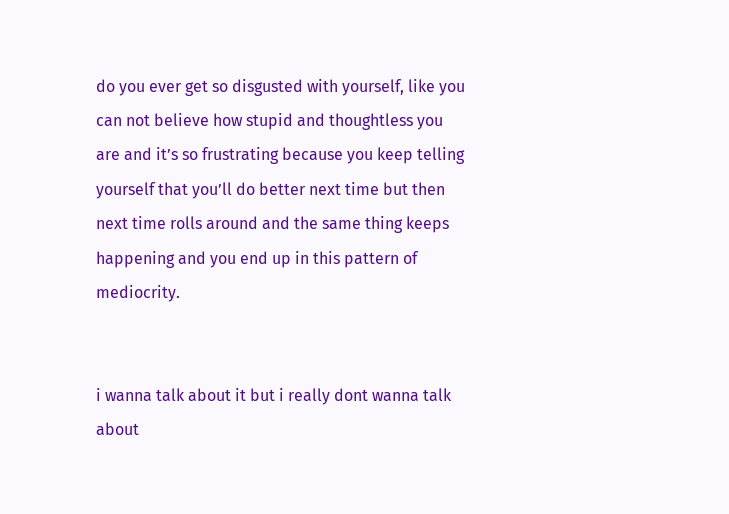do you ever get so disgusted with yourself, like you can not believe how stupid and thoughtless you are and it’s so frustrating because you keep telling yourself that you’ll do better next time but then next time rolls around and the same thing keeps happening and you end up in this pattern of mediocrity.


i wanna talk about it but i really dont wanna talk about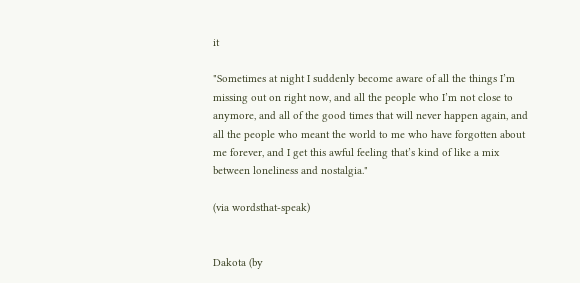it

"Sometimes at night I suddenly become aware of all the things I’m missing out on right now, and all the people who I’m not close to anymore, and all of the good times that will never happen again, and all the people who meant the world to me who have forgotten about me forever, and I get this awful feeling that’s kind of like a mix between loneliness and nostalgia."

(via wordsthat-speak)


Dakota (by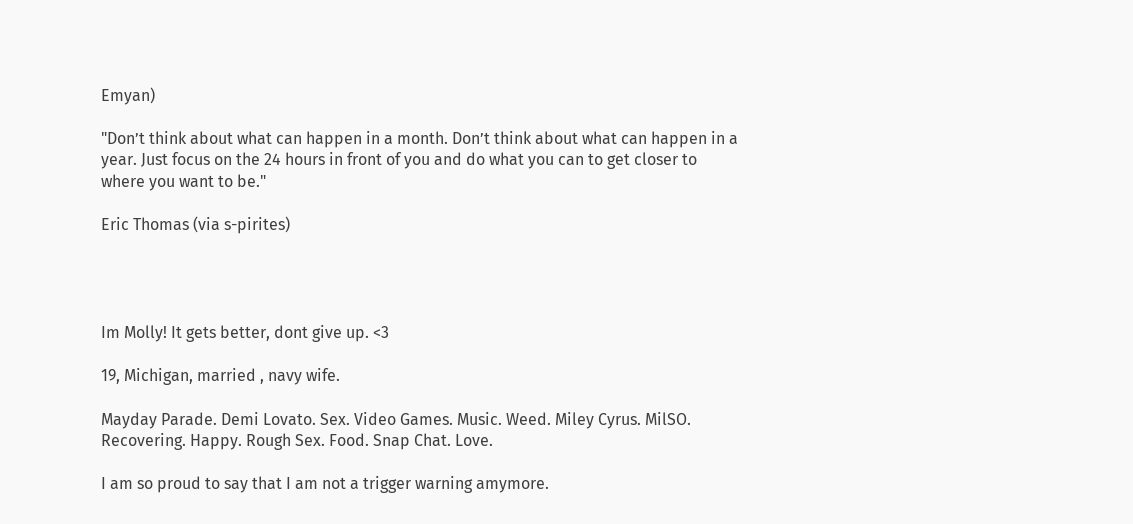Emyan)

"Don’t think about what can happen in a month. Don’t think about what can happen in a year. Just focus on the 24 hours in front of you and do what you can to get closer to where you want to be."

Eric Thomas (via s-pirites)




Im Molly! It gets better, dont give up. <3

19, Michigan, married , navy wife.

Mayday Parade. Demi Lovato. Sex. Video Games. Music. Weed. Miley Cyrus. MilSO. Recovering. Happy. Rough Sex. Food. Snap Chat. Love.

I am so proud to say that I am not a trigger warning amymore.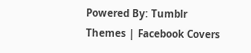Powered By: Tumblr Themes | Facebook Covers